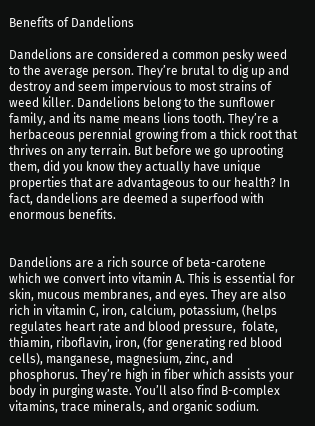Benefits of Dandelions

Dandelions are considered a common pesky weed to the average person. They’re brutal to dig up and destroy and seem impervious to most strains of weed killer. Dandelions belong to the sunflower family, and its name means lions tooth. They’re a herbaceous perennial growing from a thick root that thrives on any terrain. But before we go uprooting them, did you know they actually have unique properties that are advantageous to our health? In fact, dandelions are deemed a superfood with enormous benefits.


Dandelions are a rich source of beta-carotene which we convert into vitamin A. This is essential for skin, mucous membranes, and eyes. They are also rich in vitamin C, iron, calcium, potassium, (helps regulates heart rate and blood pressure,  folate, thiamin, riboflavin, iron, (for generating red blood cells), manganese, magnesium, zinc, and phosphorus. They’re high in fiber which assists your body in purging waste. You’ll also find B-complex vitamins, trace minerals, and organic sodium.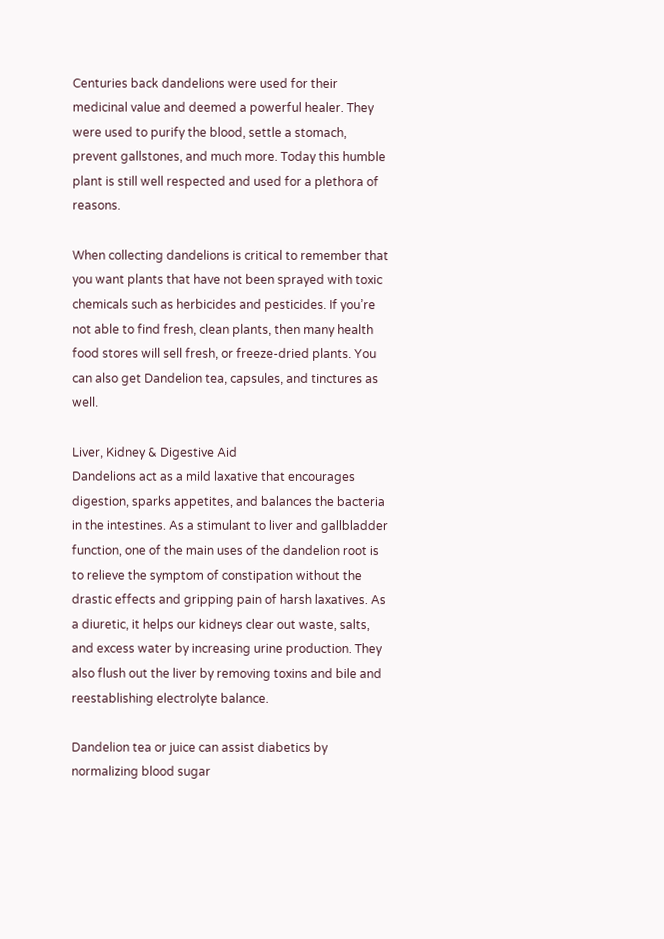Centuries back dandelions were used for their medicinal value and deemed a powerful healer. They were used to purify the blood, settle a stomach, prevent gallstones, and much more. Today this humble plant is still well respected and used for a plethora of reasons.

When collecting dandelions is critical to remember that you want plants that have not been sprayed with toxic chemicals such as herbicides and pesticides. If you’re not able to find fresh, clean plants, then many health food stores will sell fresh, or freeze-dried plants. You can also get Dandelion tea, capsules, and tinctures as well.

Liver, Kidney & Digestive Aid
Dandelions act as a mild laxative that encourages digestion, sparks appetites, and balances the bacteria in the intestines. As a stimulant to liver and gallbladder function, one of the main uses of the dandelion root is to relieve the symptom of constipation without the drastic effects and gripping pain of harsh laxatives. As a diuretic, it helps our kidneys clear out waste, salts, and excess water by increasing urine production. They also flush out the liver by removing toxins and bile and reestablishing electrolyte balance.

Dandelion tea or juice can assist diabetics by normalizing blood sugar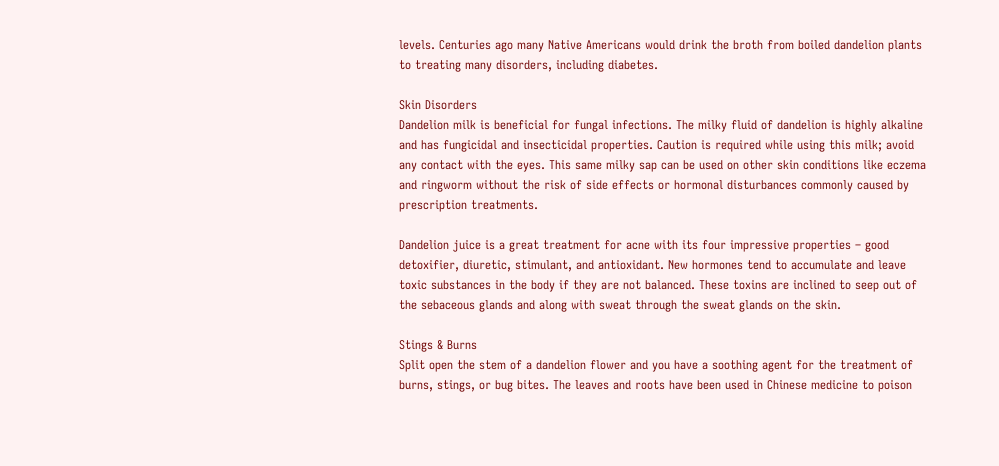levels. Centuries ago many Native Americans would drink the broth from boiled dandelion plants to treating many disorders, including diabetes.

Skin Disorders
Dandelion milk is beneficial for fungal infections. The milky fluid of dandelion is highly alkaline and has fungicidal and insecticidal properties. Caution is required while using this milk; avoid any contact with the eyes. This same milky sap can be used on other skin conditions like eczema and ringworm without the risk of side effects or hormonal disturbances commonly caused by prescription treatments.

Dandelion juice is a great treatment for acne with its four impressive properties – good detoxifier, diuretic, stimulant, and antioxidant. New hormones tend to accumulate and leave toxic substances in the body if they are not balanced. These toxins are inclined to seep out of the sebaceous glands and along with sweat through the sweat glands on the skin.

Stings & Burns
Split open the stem of a dandelion flower and you have a soothing agent for the treatment of burns, stings, or bug bites. The leaves and roots have been used in Chinese medicine to poison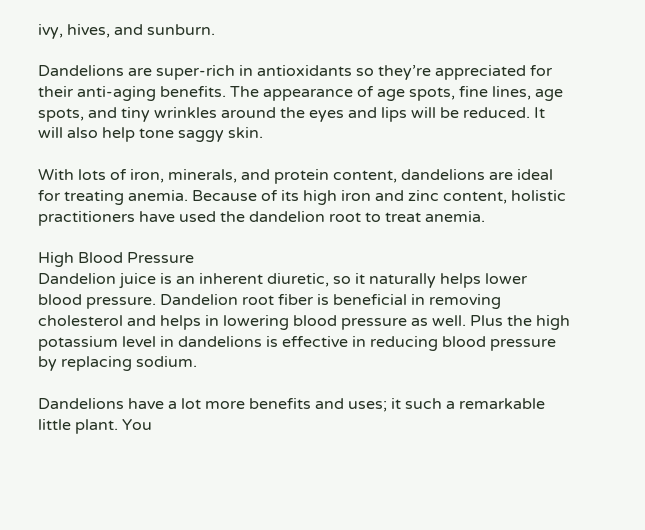ivy, hives, and sunburn.

Dandelions are super-rich in antioxidants so they’re appreciated for their anti-aging benefits. The appearance of age spots, fine lines, age spots, and tiny wrinkles around the eyes and lips will be reduced. It will also help tone saggy skin.

With lots of iron, minerals, and protein content, dandelions are ideal for treating anemia. Because of its high iron and zinc content, holistic practitioners have used the dandelion root to treat anemia.

High Blood Pressure
Dandelion juice is an inherent diuretic, so it naturally helps lower blood pressure. Dandelion root fiber is beneficial in removing cholesterol and helps in lowering blood pressure as well. Plus the high potassium level in dandelions is effective in reducing blood pressure by replacing sodium.

Dandelions have a lot more benefits and uses; it such a remarkable little plant. You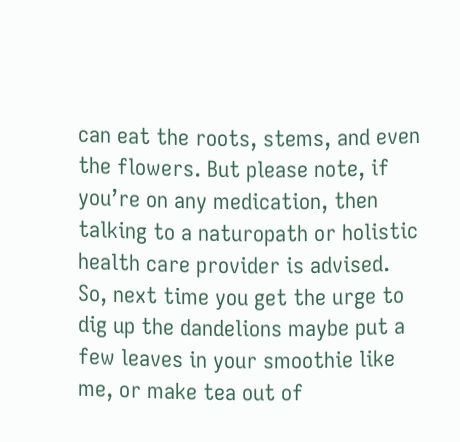can eat the roots, stems, and even the flowers. But please note, if you’re on any medication, then talking to a naturopath or holistic health care provider is advised. So, next time you get the urge to dig up the dandelions maybe put a few leaves in your smoothie like me, or make tea out of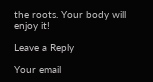the roots. Your body will enjoy it!

Leave a Reply

Your email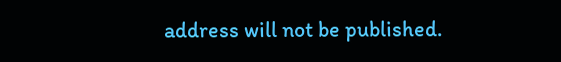address will not be published.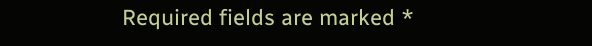Required fields are marked *